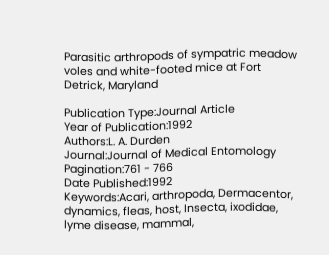Parasitic arthropods of sympatric meadow voles and white-footed mice at Fort Detrick, Maryland

Publication Type:Journal Article
Year of Publication:1992
Authors:L. A. Durden
Journal:Journal of Medical Entomology
Pagination:761 - 766
Date Published:1992
Keywords:Acari, arthropoda, Dermacentor, dynamics, fleas, host, Insecta, ixodidae, lyme disease, mammal,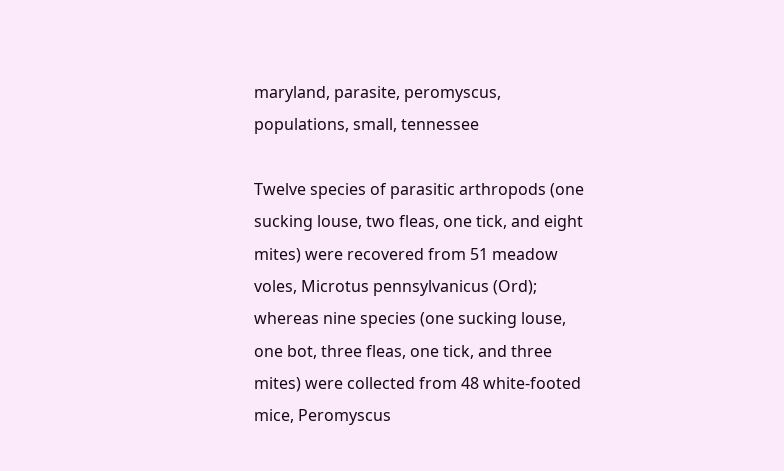maryland, parasite, peromyscus, populations, small, tennessee

Twelve species of parasitic arthropods (one sucking louse, two fleas, one tick, and eight mites) were recovered from 51 meadow voles, Microtus pennsylvanicus (Ord); whereas nine species (one sucking louse, one bot, three fleas, one tick, and three mites) were collected from 48 white-footed mice, Peromyscus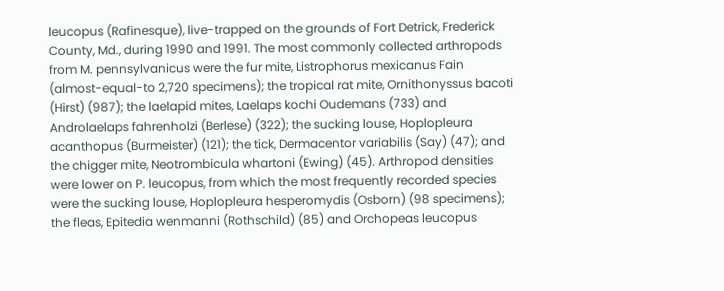leucopus (Rafinesque), live-trapped on the grounds of Fort Detrick, Frederick County, Md., during 1990 and 1991. The most commonly collected arthropods from M. pennsylvanicus were the fur mite, Listrophorus mexicanus Fain (almost-equal-to 2,720 specimens); the tropical rat mite, Ornithonyssus bacoti (Hirst) (987); the laelapid mites, Laelaps kochi Oudemans (733) and Androlaelaps fahrenholzi (Berlese) (322); the sucking louse, Hoplopleura acanthopus (Burmeister) (121); the tick, Dermacentor variabilis (Say) (47); and the chigger mite, Neotrombicula whartoni (Ewing) (45). Arthropod densities were lower on P. leucopus, from which the most frequently recorded species were the sucking louse, Hoplopleura hesperomydis (Osborn) (98 specimens); the fleas, Epitedia wenmanni (Rothschild) (85) and Orchopeas leucopus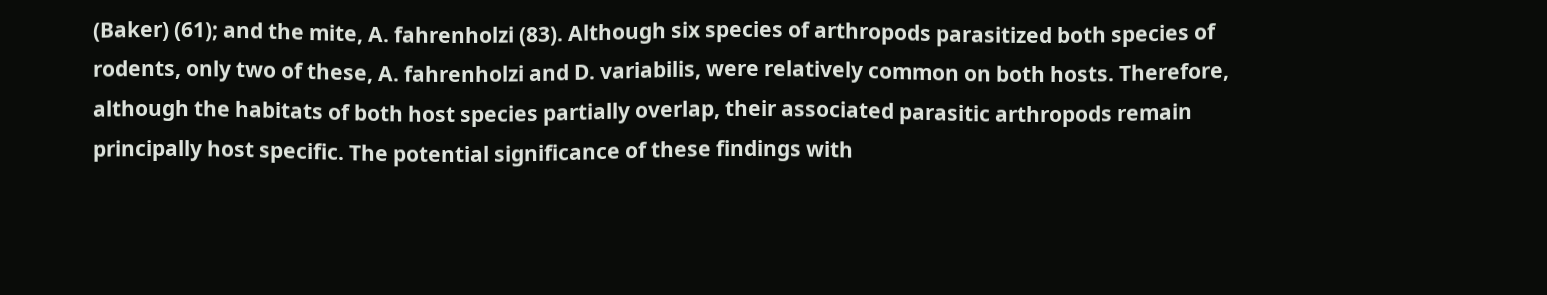(Baker) (61); and the mite, A. fahrenholzi (83). Although six species of arthropods parasitized both species of rodents, only two of these, A. fahrenholzi and D. variabilis, were relatively common on both hosts. Therefore, although the habitats of both host species partially overlap, their associated parasitic arthropods remain principally host specific. The potential significance of these findings with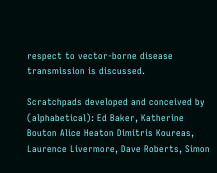respect to vector-borne disease transmission is discussed.

Scratchpads developed and conceived by (alphabetical): Ed Baker, Katherine Bouton Alice Heaton Dimitris Koureas, Laurence Livermore, Dave Roberts, Simon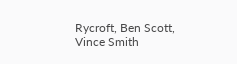Rycroft, Ben Scott, Vince Smith